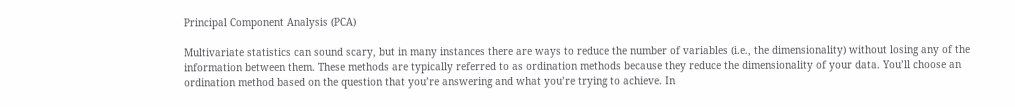Principal Component Analysis (PCA)

Multivariate statistics can sound scary, but in many instances there are ways to reduce the number of variables (i.e., the dimensionality) without losing any of the information between them. These methods are typically referred to as ordination methods because they reduce the dimensionality of your data. You’ll choose an ordination method based on the question that you’re answering and what you’re trying to achieve. In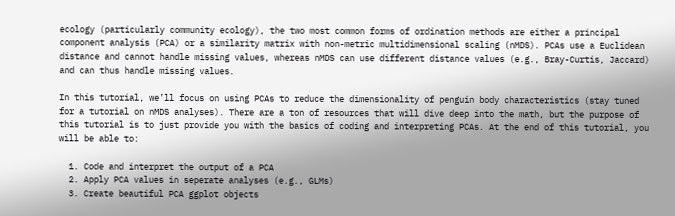ecology (particularly community ecology), the two most common forms of ordination methods are either a principal component analysis (PCA) or a similarity matrix with non-metric multidimensional scaling (nMDS). PCAs use a Euclidean distance and cannot handle missing values, whereas nMDS can use different distance values (e.g., Bray-Curtis, Jaccard) and can thus handle missing values.

In this tutorial, we’ll focus on using PCAs to reduce the dimensionality of penguin body characteristics (stay tuned for a tutorial on nMDS analyses). There are a ton of resources that will dive deep into the math, but the purpose of this tutorial is to just provide you with the basics of coding and interpreting PCAs. At the end of this tutorial, you will be able to:

  1. Code and interpret the output of a PCA
  2. Apply PCA values in seperate analyses (e.g., GLMs)
  3. Create beautiful PCA ggplot objects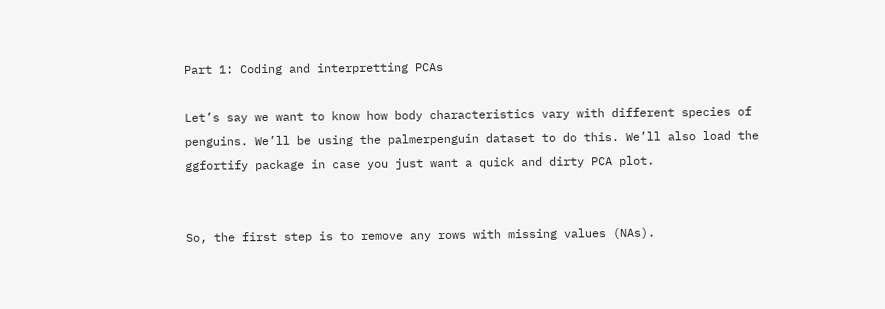Part 1: Coding and interpretting PCAs

Let’s say we want to know how body characteristics vary with different species of penguins. We’ll be using the palmerpenguin dataset to do this. We’ll also load the ggfortify package in case you just want a quick and dirty PCA plot.


So, the first step is to remove any rows with missing values (NAs).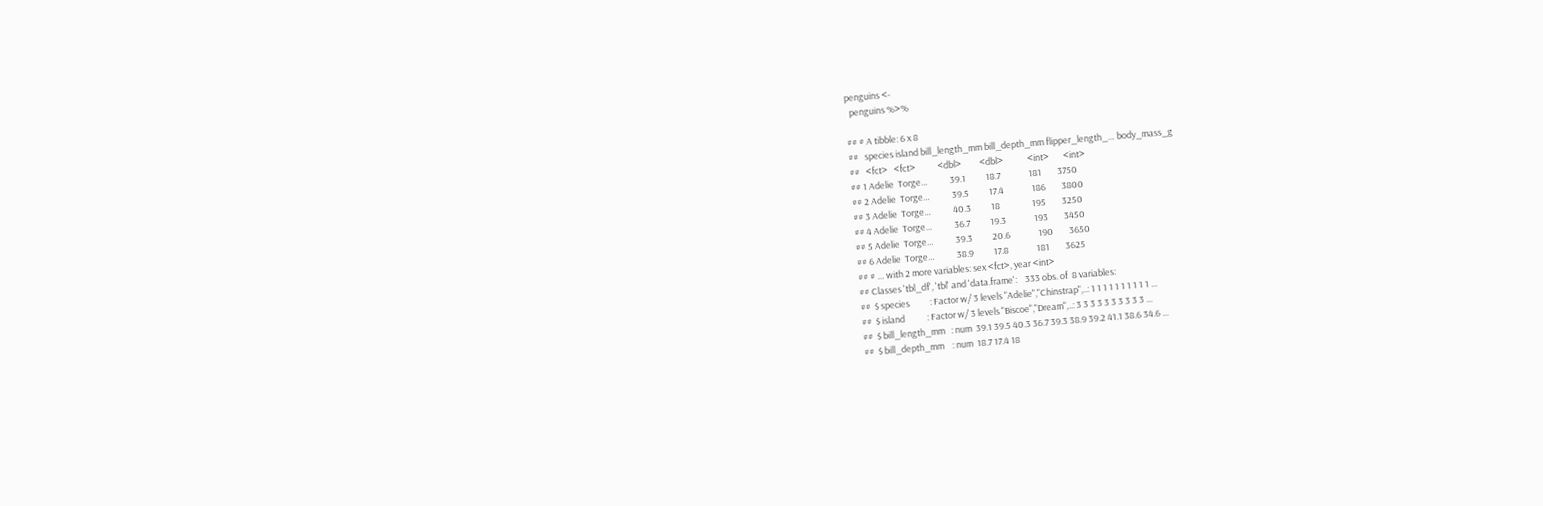penguins <-
  penguins %>%

## # A tibble: 6 x 8
##   species island bill_length_mm bill_depth_mm flipper_length_… body_mass_g
##   <fct>   <fct>           <dbl>         <dbl>            <int>       <int>
## 1 Adelie  Torge…           39.1          18.7              181        3750
## 2 Adelie  Torge…           39.5          17.4              186        3800
## 3 Adelie  Torge…           40.3          18                195        3250
## 4 Adelie  Torge…           36.7          19.3              193        3450
## 5 Adelie  Torge…           39.3          20.6              190        3650
## 6 Adelie  Torge…           38.9          17.8              181        3625
## # … with 2 more variables: sex <fct>, year <int>
## Classes 'tbl_df', 'tbl' and 'data.frame':    333 obs. of  8 variables:
##  $ species          : Factor w/ 3 levels "Adelie","Chinstrap",..: 1 1 1 1 1 1 1 1 1 1 ...
##  $ island           : Factor w/ 3 levels "Biscoe","Dream",..: 3 3 3 3 3 3 3 3 3 3 ...
##  $ bill_length_mm   : num  39.1 39.5 40.3 36.7 39.3 38.9 39.2 41.1 38.6 34.6 ...
##  $ bill_depth_mm    : num  18.7 17.4 18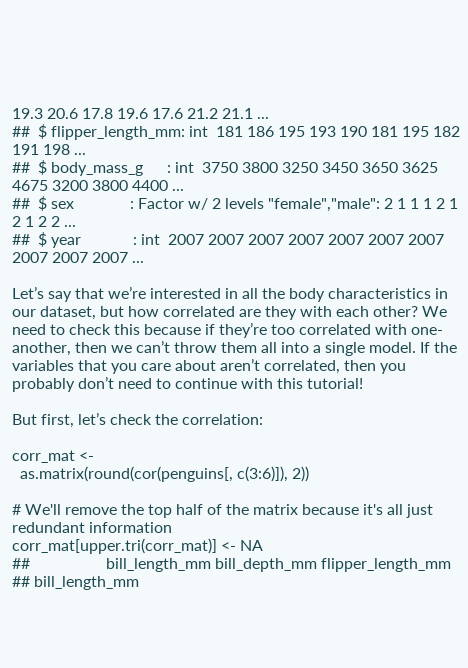19.3 20.6 17.8 19.6 17.6 21.2 21.1 ...
##  $ flipper_length_mm: int  181 186 195 193 190 181 195 182 191 198 ...
##  $ body_mass_g      : int  3750 3800 3250 3450 3650 3625 4675 3200 3800 4400 ...
##  $ sex              : Factor w/ 2 levels "female","male": 2 1 1 1 2 1 2 1 2 2 ...
##  $ year             : int  2007 2007 2007 2007 2007 2007 2007 2007 2007 2007 ...

Let’s say that we’re interested in all the body characteristics in our dataset, but how correlated are they with each other? We need to check this because if they’re too correlated with one-another, then we can’t throw them all into a single model. If the variables that you care about aren’t correlated, then you probably don’t need to continue with this tutorial!

But first, let’s check the correlation:

corr_mat <-
  as.matrix(round(cor(penguins[, c(3:6)]), 2))

# We'll remove the top half of the matrix because it's all just redundant information
corr_mat[upper.tri(corr_mat)] <- NA
##                   bill_length_mm bill_depth_mm flipper_length_mm
## bill_length_mm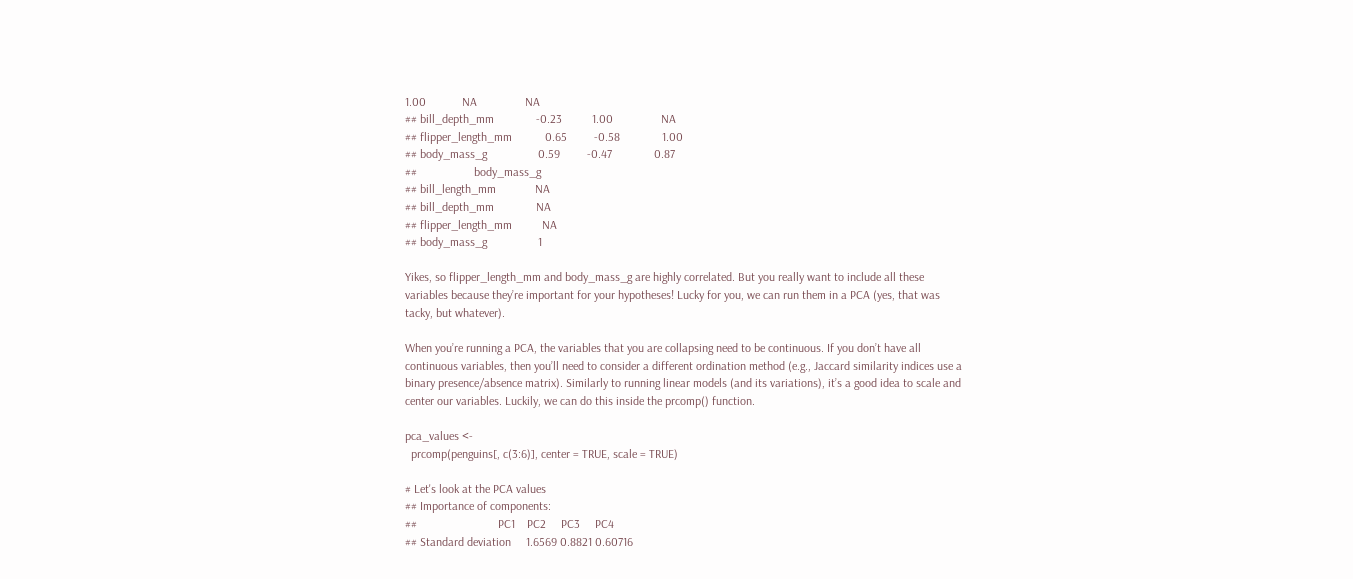1.00            NA                NA
## bill_depth_mm              -0.23          1.00                NA
## flipper_length_mm           0.65         -0.58              1.00
## body_mass_g                 0.59         -0.47              0.87
##                   body_mass_g
## bill_length_mm             NA
## bill_depth_mm              NA
## flipper_length_mm          NA
## body_mass_g                 1

Yikes, so flipper_length_mm and body_mass_g are highly correlated. But you really want to include all these variables because they’re important for your hypotheses! Lucky for you, we can run them in a PCA (yes, that was tacky, but whatever).

When you’re running a PCA, the variables that you are collapsing need to be continuous. If you don’t have all continuous variables, then you’ll need to consider a different ordination method (e.g., Jaccard similarity indices use a binary presence/absence matrix). Similarly to running linear models (and its variations), it’s a good idea to scale and center our variables. Luckily, we can do this inside the prcomp() function.

pca_values <-
  prcomp(penguins[, c(3:6)], center = TRUE, scale = TRUE)

# Let's look at the PCA values
## Importance of components:
##                           PC1    PC2     PC3     PC4
## Standard deviation     1.6569 0.8821 0.60716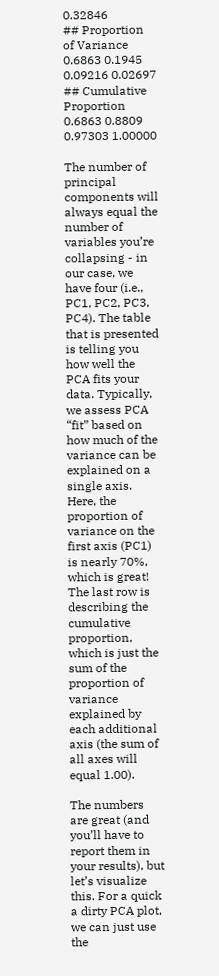0.32846
## Proportion of Variance 0.6863 0.1945 0.09216 0.02697
## Cumulative Proportion  0.6863 0.8809 0.97303 1.00000

The number of principal components will always equal the number of variables you’re collapsing - in our case, we have four (i.e., PC1, PC2, PC3, PC4). The table that is presented is telling you how well the PCA fits your data. Typically, we assess PCA “fit” based on how much of the variance can be explained on a single axis. Here, the proportion of variance on the first axis (PC1) is nearly 70%, which is great! The last row is describing the cumulative proportion, which is just the sum of the proportion of variance explained by each additional axis (the sum of all axes will equal 1.00).

The numbers are great (and you’ll have to report them in your results), but let’s visualize this. For a quick a dirty PCA plot, we can just use the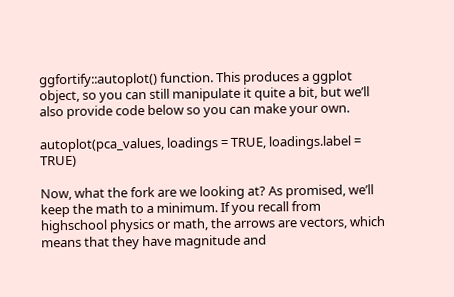ggfortify::autoplot() function. This produces a ggplot object, so you can still manipulate it quite a bit, but we’ll also provide code below so you can make your own.

autoplot(pca_values, loadings = TRUE, loadings.label = TRUE)

Now, what the fork are we looking at? As promised, we’ll keep the math to a minimum. If you recall from highschool physics or math, the arrows are vectors, which means that they have magnitude and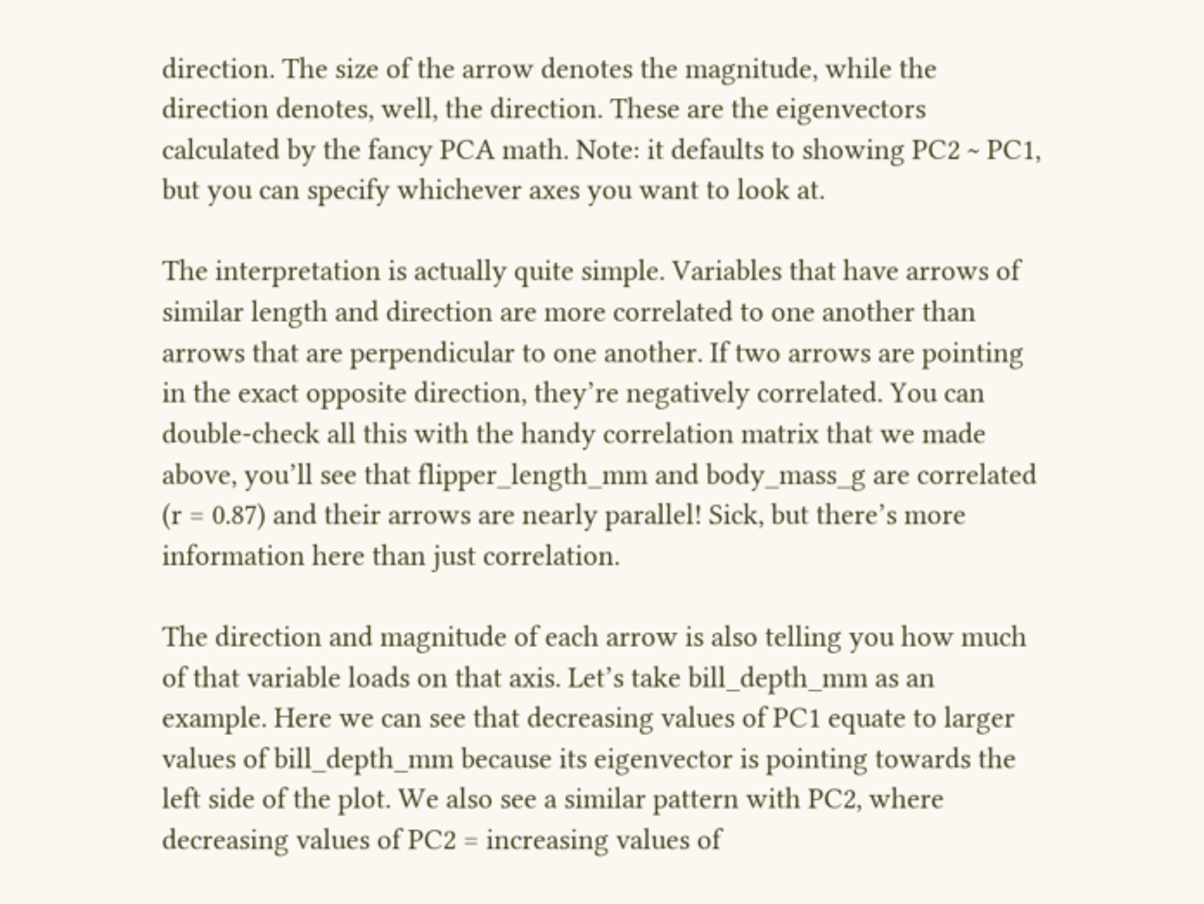direction. The size of the arrow denotes the magnitude, while the direction denotes, well, the direction. These are the eigenvectors calculated by the fancy PCA math. Note: it defaults to showing PC2 ~ PC1, but you can specify whichever axes you want to look at.

The interpretation is actually quite simple. Variables that have arrows of similar length and direction are more correlated to one another than arrows that are perpendicular to one another. If two arrows are pointing in the exact opposite direction, they’re negatively correlated. You can double-check all this with the handy correlation matrix that we made above, you’ll see that flipper_length_mm and body_mass_g are correlated (r = 0.87) and their arrows are nearly parallel! Sick, but there’s more information here than just correlation.

The direction and magnitude of each arrow is also telling you how much of that variable loads on that axis. Let’s take bill_depth_mm as an example. Here we can see that decreasing values of PC1 equate to larger values of bill_depth_mm because its eigenvector is pointing towards the left side of the plot. We also see a similar pattern with PC2, where decreasing values of PC2 = increasing values of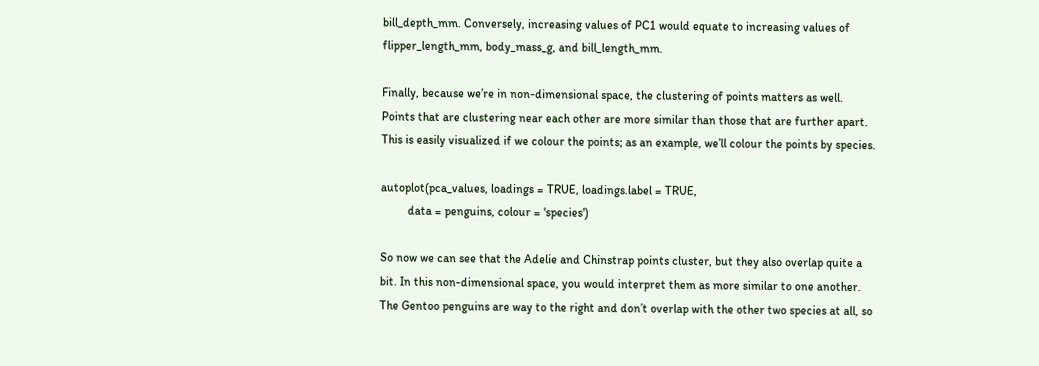bill_depth_mm. Conversely, increasing values of PC1 would equate to increasing values of flipper_length_mm, body_mass_g, and bill_length_mm.

Finally, because we’re in non-dimensional space, the clustering of points matters as well. Points that are clustering near each other are more similar than those that are further apart. This is easily visualized if we colour the points; as an example, we’ll colour the points by species.

autoplot(pca_values, loadings = TRUE, loadings.label = TRUE,
         data = penguins, colour = 'species')

So now we can see that the Adelie and Chinstrap points cluster, but they also overlap quite a bit. In this non-dimensional space, you would interpret them as more similar to one another. The Gentoo penguins are way to the right and don’t overlap with the other two species at all, so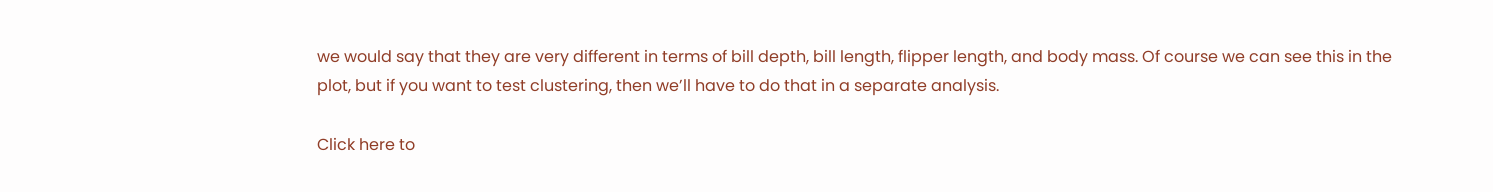we would say that they are very different in terms of bill depth, bill length, flipper length, and body mass. Of course we can see this in the plot, but if you want to test clustering, then we’ll have to do that in a separate analysis.

Click here to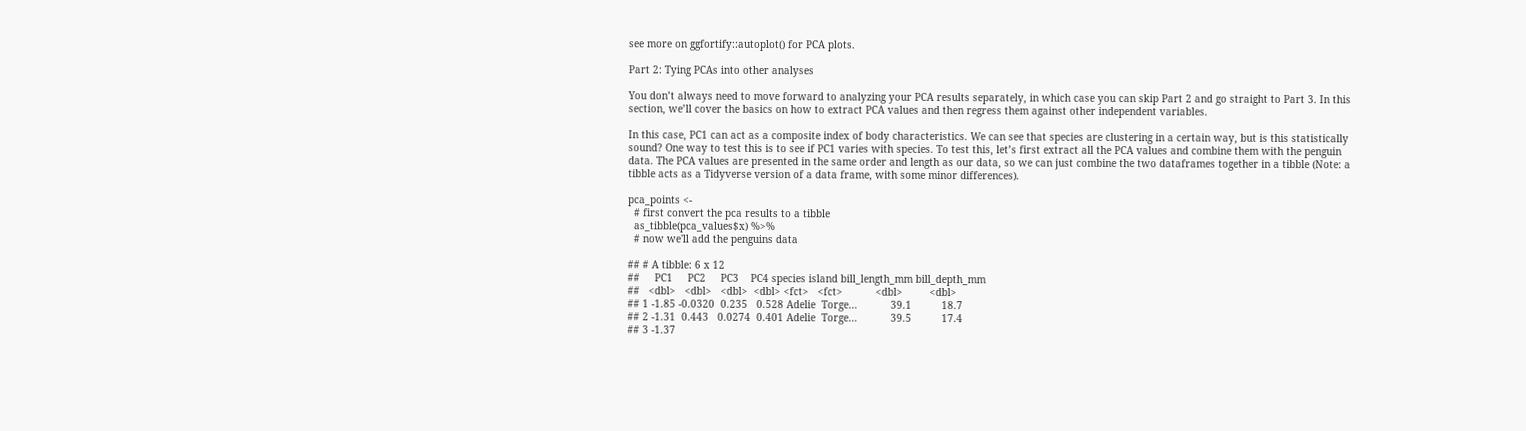see more on ggfortify::autoplot() for PCA plots.

Part 2: Tying PCAs into other analyses

You don’t always need to move forward to analyzing your PCA results separately, in which case you can skip Part 2 and go straight to Part 3. In this section, we’ll cover the basics on how to extract PCA values and then regress them against other independent variables.

In this case, PC1 can act as a composite index of body characteristics. We can see that species are clustering in a certain way, but is this statistically sound? One way to test this is to see if PC1 varies with species. To test this, let’s first extract all the PCA values and combine them with the penguin data. The PCA values are presented in the same order and length as our data, so we can just combine the two dataframes together in a tibble (Note: a tibble acts as a Tidyverse version of a data frame, with some minor differences).

pca_points <-
  # first convert the pca results to a tibble
  as_tibble(pca_values$x) %>%
  # now we'll add the penguins data

## # A tibble: 6 x 12
##     PC1     PC2     PC3    PC4 species island bill_length_mm bill_depth_mm
##   <dbl>   <dbl>   <dbl>  <dbl> <fct>   <fct>           <dbl>         <dbl>
## 1 -1.85 -0.0320  0.235   0.528 Adelie  Torge…           39.1          18.7
## 2 -1.31  0.443   0.0274  0.401 Adelie  Torge…           39.5          17.4
## 3 -1.37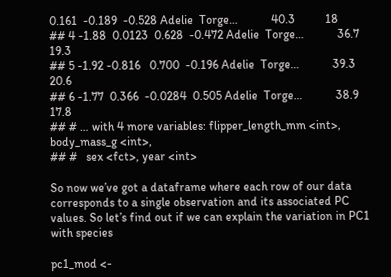0.161  -0.189  -0.528 Adelie  Torge…           40.3          18
## 4 -1.88  0.0123  0.628  -0.472 Adelie  Torge…           36.7          19.3
## 5 -1.92 -0.816   0.700  -0.196 Adelie  Torge…           39.3          20.6
## 6 -1.77  0.366  -0.0284  0.505 Adelie  Torge…           38.9          17.8
## # … with 4 more variables: flipper_length_mm <int>, body_mass_g <int>,
## #   sex <fct>, year <int>

So now we’ve got a dataframe where each row of our data corresponds to a single observation and its associated PC values. So let’s find out if we can explain the variation in PC1 with species

pc1_mod <-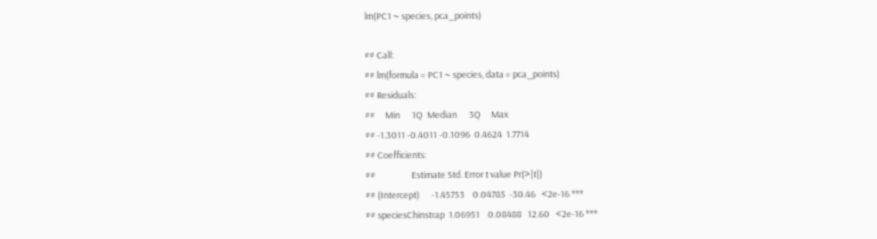lm(PC1 ~ species, pca_points)

## Call:
## lm(formula = PC1 ~ species, data = pca_points)
## Residuals:
##     Min      1Q  Median      3Q     Max
## -1.3011 -0.4011 -0.1096  0.4624  1.7714
## Coefficients:
##                  Estimate Std. Error t value Pr(>|t|)
## (Intercept)      -1.45753    0.04785  -30.46   <2e-16 ***
## speciesChinstrap  1.06951    0.08488   12.60   <2e-16 ***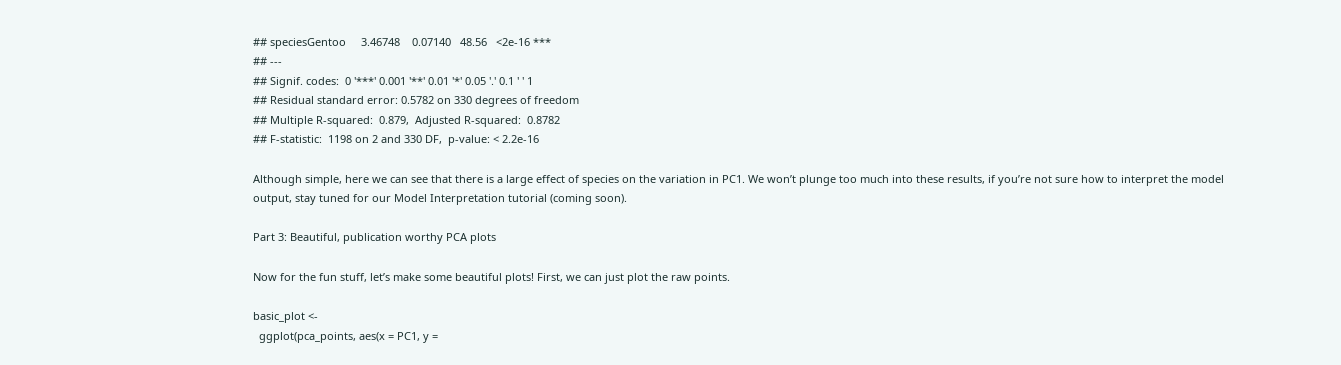## speciesGentoo     3.46748    0.07140   48.56   <2e-16 ***
## ---
## Signif. codes:  0 '***' 0.001 '**' 0.01 '*' 0.05 '.' 0.1 ' ' 1
## Residual standard error: 0.5782 on 330 degrees of freedom
## Multiple R-squared:  0.879,  Adjusted R-squared:  0.8782
## F-statistic:  1198 on 2 and 330 DF,  p-value: < 2.2e-16

Although simple, here we can see that there is a large effect of species on the variation in PC1. We won’t plunge too much into these results, if you’re not sure how to interpret the model output, stay tuned for our Model Interpretation tutorial (coming soon).

Part 3: Beautiful, publication worthy PCA plots

Now for the fun stuff, let’s make some beautiful plots! First, we can just plot the raw points.

basic_plot <-
  ggplot(pca_points, aes(x = PC1, y =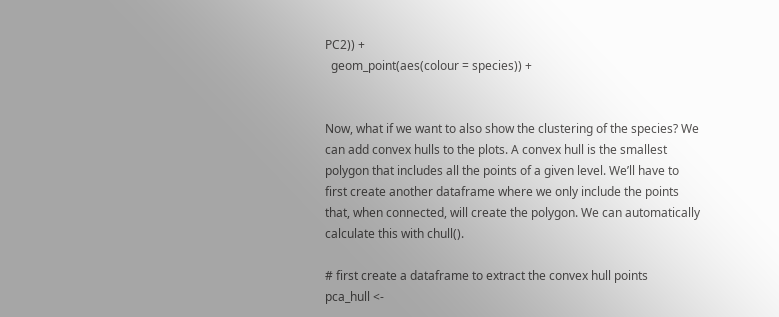PC2)) +
  geom_point(aes(colour = species)) +


Now, what if we want to also show the clustering of the species? We can add convex hulls to the plots. A convex hull is the smallest polygon that includes all the points of a given level. We’ll have to first create another dataframe where we only include the points that, when connected, will create the polygon. We can automatically calculate this with chull().

# first create a dataframe to extract the convex hull points
pca_hull <-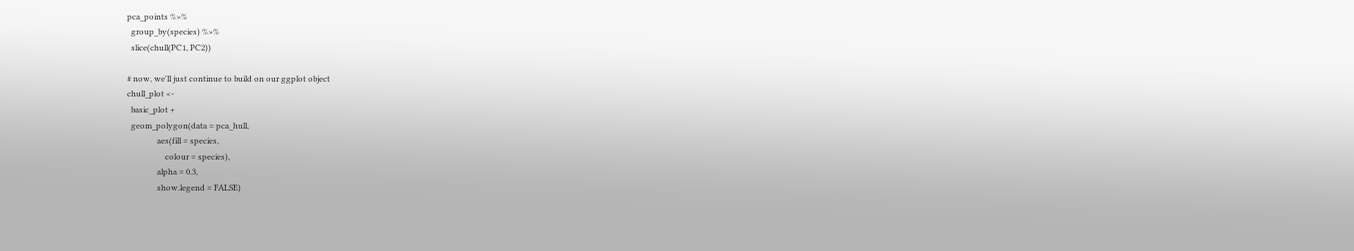pca_points %>%
  group_by(species) %>%
  slice(chull(PC1, PC2))

# now, we'll just continue to build on our ggplot object
chull_plot <-
  basic_plot +
  geom_polygon(data = pca_hull,
               aes(fill = species,
                   colour = species),
               alpha = 0.3,
               show.legend = FALSE)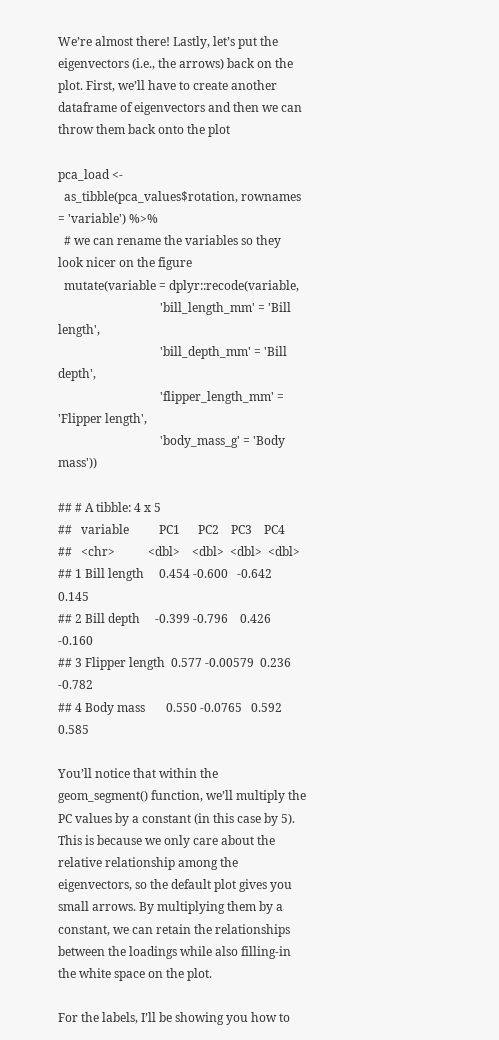We’re almost there! Lastly, let’s put the eigenvectors (i.e., the arrows) back on the plot. First, we’ll have to create another dataframe of eigenvectors and then we can throw them back onto the plot

pca_load <-
  as_tibble(pca_values$rotation, rownames = 'variable') %>%
  # we can rename the variables so they look nicer on the figure
  mutate(variable = dplyr::recode(variable,
                                  'bill_length_mm' = 'Bill length',
                                  'bill_depth_mm' = 'Bill depth',
                                  'flipper_length_mm' = 'Flipper length',
                                  'body_mass_g' = 'Body mass'))

## # A tibble: 4 x 5
##   variable          PC1      PC2    PC3    PC4
##   <chr>           <dbl>    <dbl>  <dbl>  <dbl>
## 1 Bill length     0.454 -0.600   -0.642  0.145
## 2 Bill depth     -0.399 -0.796    0.426 -0.160
## 3 Flipper length  0.577 -0.00579  0.236 -0.782
## 4 Body mass       0.550 -0.0765   0.592  0.585

You’ll notice that within the geom_segment() function, we’ll multiply the PC values by a constant (in this case by 5). This is because we only care about the relative relationship among the eigenvectors, so the default plot gives you small arrows. By multiplying them by a constant, we can retain the relationships between the loadings while also filling-in the white space on the plot.

For the labels, I’ll be showing you how to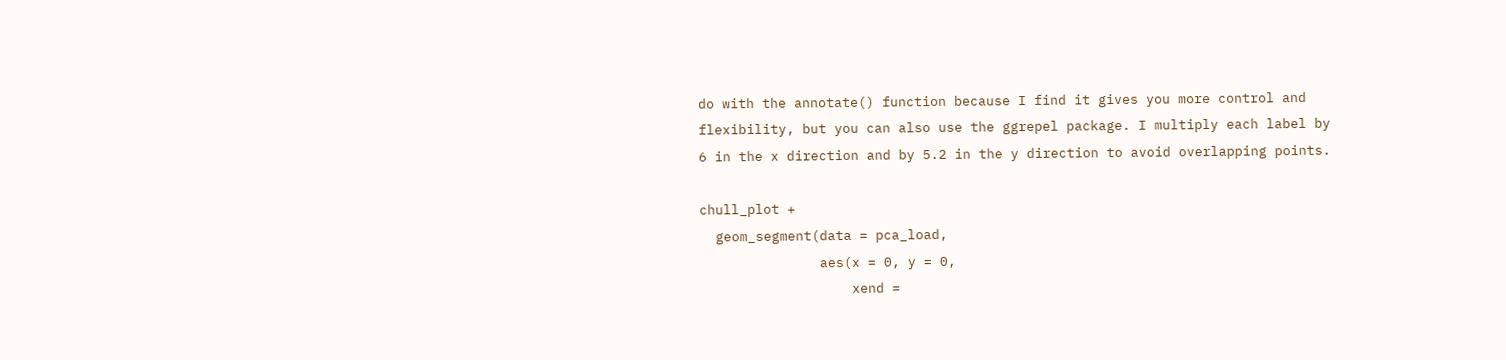do with the annotate() function because I find it gives you more control and flexibility, but you can also use the ggrepel package. I multiply each label by 6 in the x direction and by 5.2 in the y direction to avoid overlapping points.

chull_plot +
  geom_segment(data = pca_load,
               aes(x = 0, y = 0,
                   xend =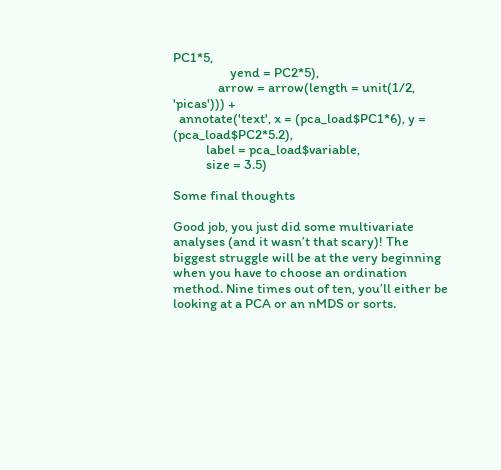PC1*5,
                   yend = PC2*5),
               arrow = arrow(length = unit(1/2, 'picas'))) +
  annotate('text', x = (pca_load$PC1*6), y = (pca_load$PC2*5.2),
           label = pca_load$variable,
           size = 3.5)

Some final thoughts

Good job, you just did some multivariate analyses (and it wasn’t that scary)! The biggest struggle will be at the very beginning when you have to choose an ordination method. Nine times out of ten, you’ll either be looking at a PCA or an nMDS or sorts.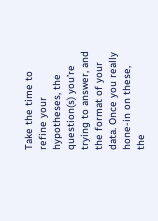Take the time to refine your hypotheses, the question(s) you’re trying to answer, and the format of your data. Once you really hone-in on these, the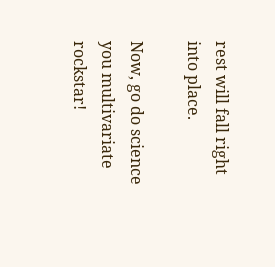rest will fall right into place.

Now, go do science you multivariate rockstar!